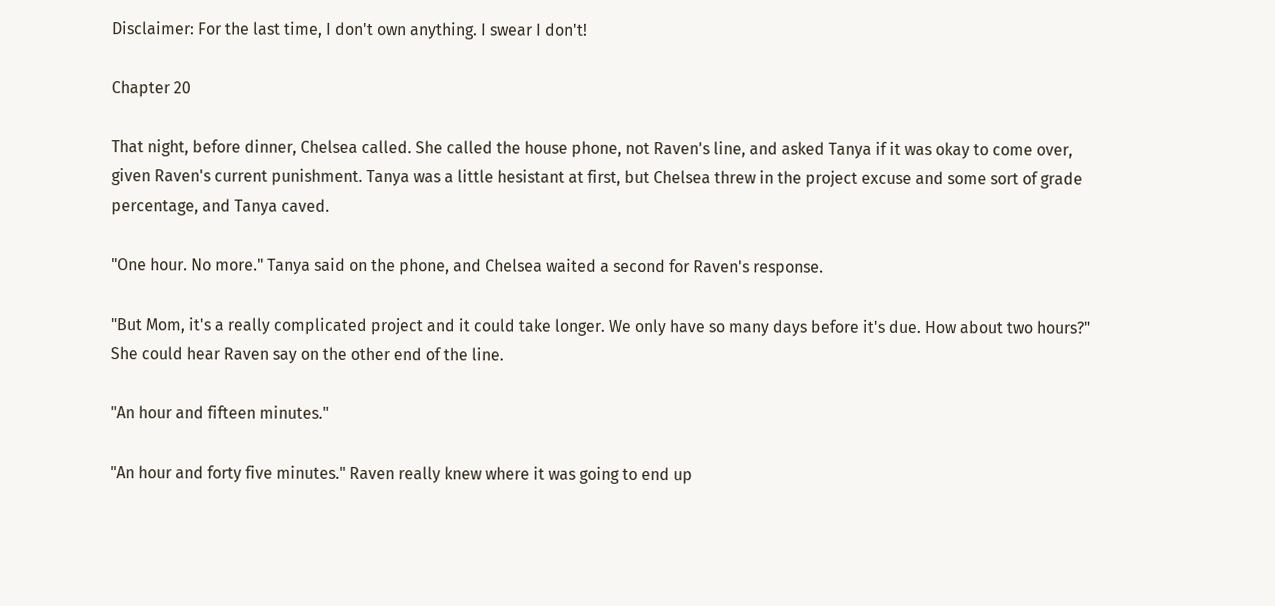Disclaimer: For the last time, I don't own anything. I swear I don't!

Chapter 20

That night, before dinner, Chelsea called. She called the house phone, not Raven's line, and asked Tanya if it was okay to come over, given Raven's current punishment. Tanya was a little hesistant at first, but Chelsea threw in the project excuse and some sort of grade percentage, and Tanya caved.

"One hour. No more." Tanya said on the phone, and Chelsea waited a second for Raven's response.

"But Mom, it's a really complicated project and it could take longer. We only have so many days before it's due. How about two hours?" She could hear Raven say on the other end of the line.

"An hour and fifteen minutes."

"An hour and forty five minutes." Raven really knew where it was going to end up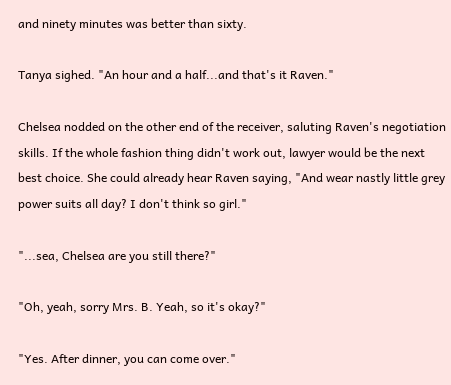and ninety minutes was better than sixty.

Tanya sighed. "An hour and a half...and that's it Raven."

Chelsea nodded on the other end of the receiver, saluting Raven's negotiation skills. If the whole fashion thing didn't work out, lawyer would be the next best choice. She could already hear Raven saying, "And wear nastly little grey power suits all day? I don't think so girl."

"...sea, Chelsea are you still there?"

"Oh, yeah, sorry Mrs. B. Yeah, so it's okay?"

"Yes. After dinner, you can come over."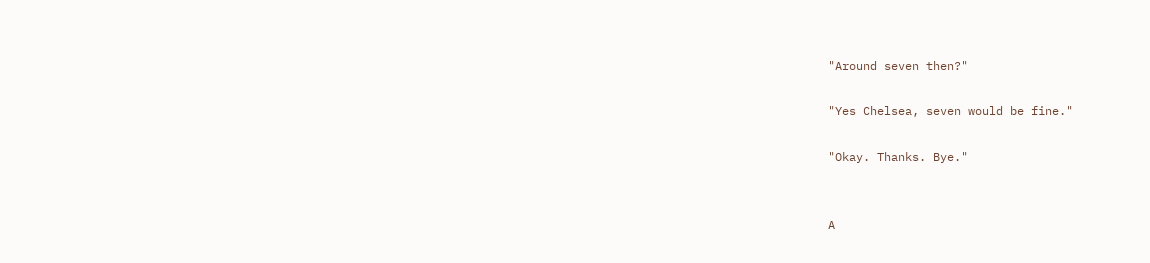"Around seven then?"

"Yes Chelsea, seven would be fine."

"Okay. Thanks. Bye."


A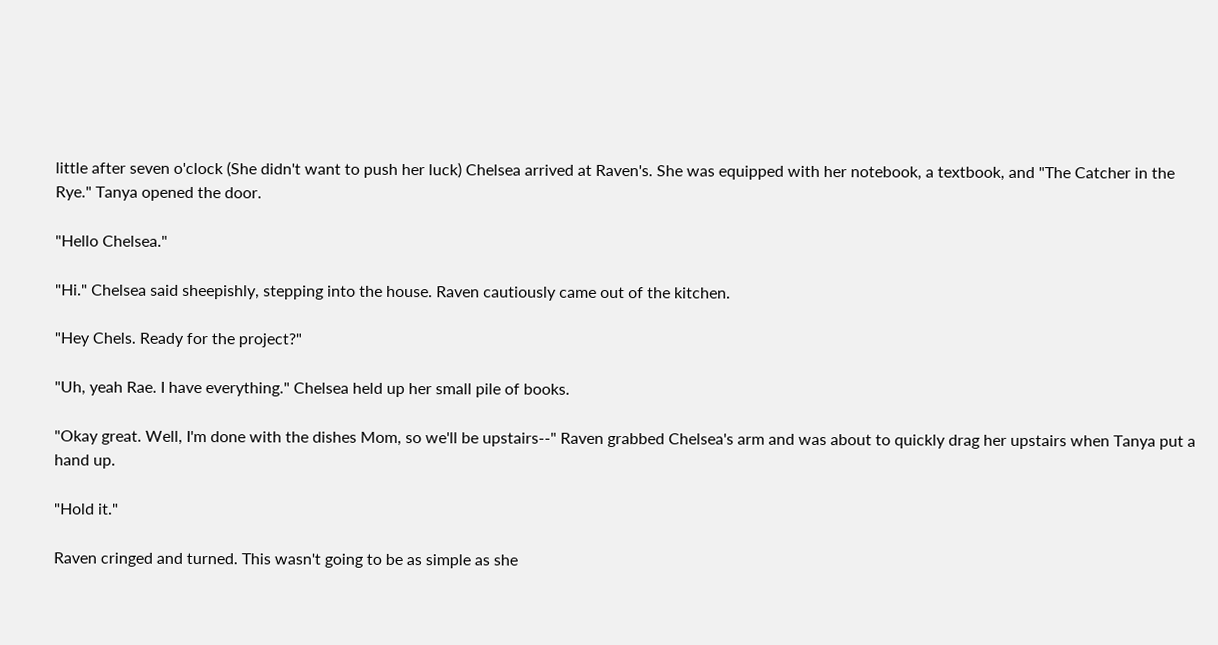little after seven o'clock (She didn't want to push her luck) Chelsea arrived at Raven's. She was equipped with her notebook, a textbook, and "The Catcher in the Rye." Tanya opened the door.

"Hello Chelsea."

"Hi." Chelsea said sheepishly, stepping into the house. Raven cautiously came out of the kitchen.

"Hey Chels. Ready for the project?"

"Uh, yeah Rae. I have everything." Chelsea held up her small pile of books.

"Okay great. Well, I'm done with the dishes Mom, so we'll be upstairs--" Raven grabbed Chelsea's arm and was about to quickly drag her upstairs when Tanya put a hand up.

"Hold it."

Raven cringed and turned. This wasn't going to be as simple as she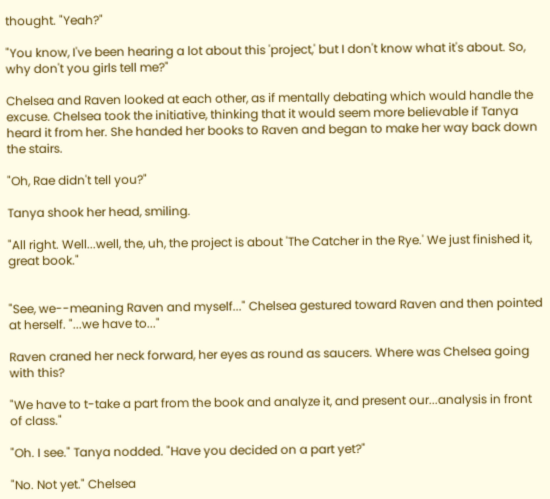thought. "Yeah?"

"You know, I've been hearing a lot about this 'project,' but I don't know what it's about. So, why don't you girls tell me?"

Chelsea and Raven looked at each other, as if mentally debating which would handle the excuse. Chelsea took the initiative, thinking that it would seem more believable if Tanya heard it from her. She handed her books to Raven and began to make her way back down the stairs.

"Oh, Rae didn't tell you?"

Tanya shook her head, smiling.

"All right. Well...well, the, uh, the project is about 'The Catcher in the Rye.' We just finished it, great book."


"See, we--meaning Raven and myself..." Chelsea gestured toward Raven and then pointed at herself. "...we have to..."

Raven craned her neck forward, her eyes as round as saucers. Where was Chelsea going with this?

"We have to t-take a part from the book and analyze it, and present our...analysis in front of class."

"Oh. I see." Tanya nodded. "Have you decided on a part yet?"

"No. Not yet." Chelsea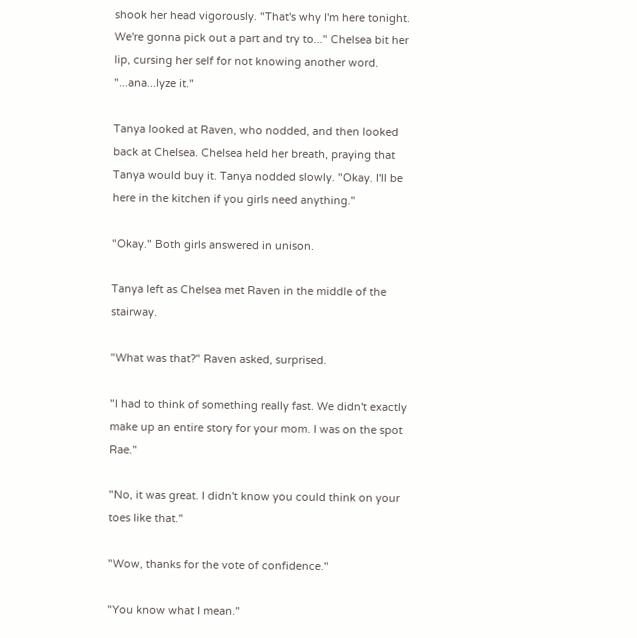shook her head vigorously. "That's why I'm here tonight. We're gonna pick out a part and try to..." Chelsea bit her lip, cursing her self for not knowing another word. "...ana...lyze it."

Tanya looked at Raven, who nodded, and then looked back at Chelsea. Chelsea held her breath, praying that Tanya would buy it. Tanya nodded slowly. "Okay. I'll be here in the kitchen if you girls need anything."

"Okay." Both girls answered in unison.

Tanya left as Chelsea met Raven in the middle of the stairway.

"What was that?" Raven asked, surprised.

"I had to think of something really fast. We didn't exactly make up an entire story for your mom. I was on the spot Rae."

"No, it was great. I didn't know you could think on your toes like that."

"Wow, thanks for the vote of confidence."

"You know what I mean."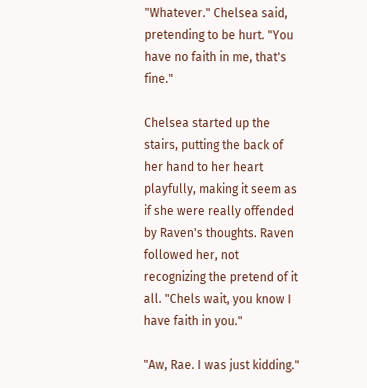"Whatever." Chelsea said, pretending to be hurt. "You have no faith in me, that's fine."

Chelsea started up the stairs, putting the back of her hand to her heart playfully, making it seem as if she were really offended by Raven's thoughts. Raven followed her, not recognizing the pretend of it all. "Chels wait, you know I have faith in you."

"Aw, Rae. I was just kidding."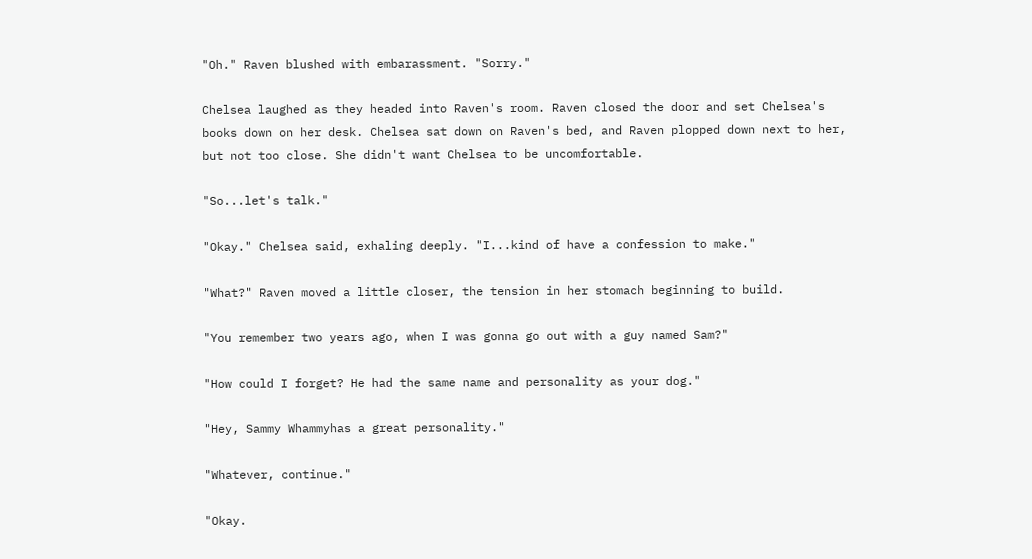"Oh." Raven blushed with embarassment. "Sorry."

Chelsea laughed as they headed into Raven's room. Raven closed the door and set Chelsea's books down on her desk. Chelsea sat down on Raven's bed, and Raven plopped down next to her, but not too close. She didn't want Chelsea to be uncomfortable.

"So...let's talk."

"Okay." Chelsea said, exhaling deeply. "I...kind of have a confession to make."

"What?" Raven moved a little closer, the tension in her stomach beginning to build.

"You remember two years ago, when I was gonna go out with a guy named Sam?"

"How could I forget? He had the same name and personality as your dog."

"Hey, Sammy Whammyhas a great personality."

"Whatever, continue."

"Okay.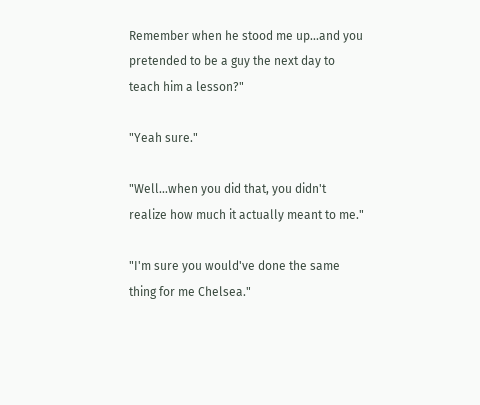Remember when he stood me up...and you pretended to be a guy the next day to teach him a lesson?"

"Yeah sure."

"Well...when you did that, you didn't realize how much it actually meant to me."

"I'm sure you would've done the same thing for me Chelsea."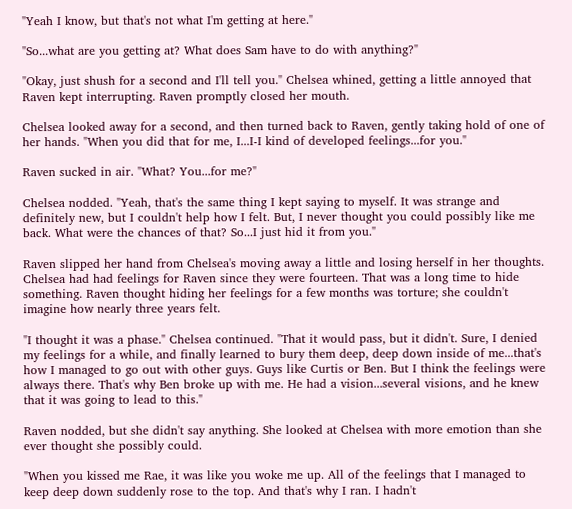"Yeah I know, but that's not what I'm getting at here."

"So...what are you getting at? What does Sam have to do with anything?"

"Okay, just shush for a second and I'll tell you." Chelsea whined, getting a little annoyed that Raven kept interrupting. Raven promptly closed her mouth.

Chelsea looked away for a second, and then turned back to Raven, gently taking hold of one of her hands. "When you did that for me, I...I-I kind of developed feelings...for you."

Raven sucked in air. "What? You...for me?"

Chelsea nodded. "Yeah, that's the same thing I kept saying to myself. It was strange and definitely new, but I couldn't help how I felt. But, I never thought you could possibly like me back. What were the chances of that? So...I just hid it from you."

Raven slipped her hand from Chelsea's moving away a little and losing herself in her thoughts. Chelsea had had feelings for Raven since they were fourteen. That was a long time to hide something. Raven thought hiding her feelings for a few months was torture; she couldn't imagine how nearly three years felt.

"I thought it was a phase." Chelsea continued. "That it would pass, but it didn't. Sure, I denied my feelings for a while, and finally learned to bury them deep, deep down inside of me...that's how I managed to go out with other guys. Guys like Curtis or Ben. But I think the feelings were always there. That's why Ben broke up with me. He had a vision...several visions, and he knew that it was going to lead to this."

Raven nodded, but she didn't say anything. She looked at Chelsea with more emotion than she ever thought she possibly could.

"When you kissed me Rae, it was like you woke me up. All of the feelings that I managed to keep deep down suddenly rose to the top. And that's why I ran. I hadn't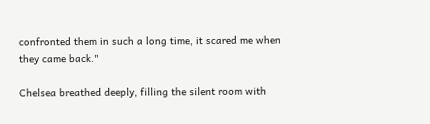confronted them in such a long time, it scared me when they came back."

Chelsea breathed deeply, filling the silent room with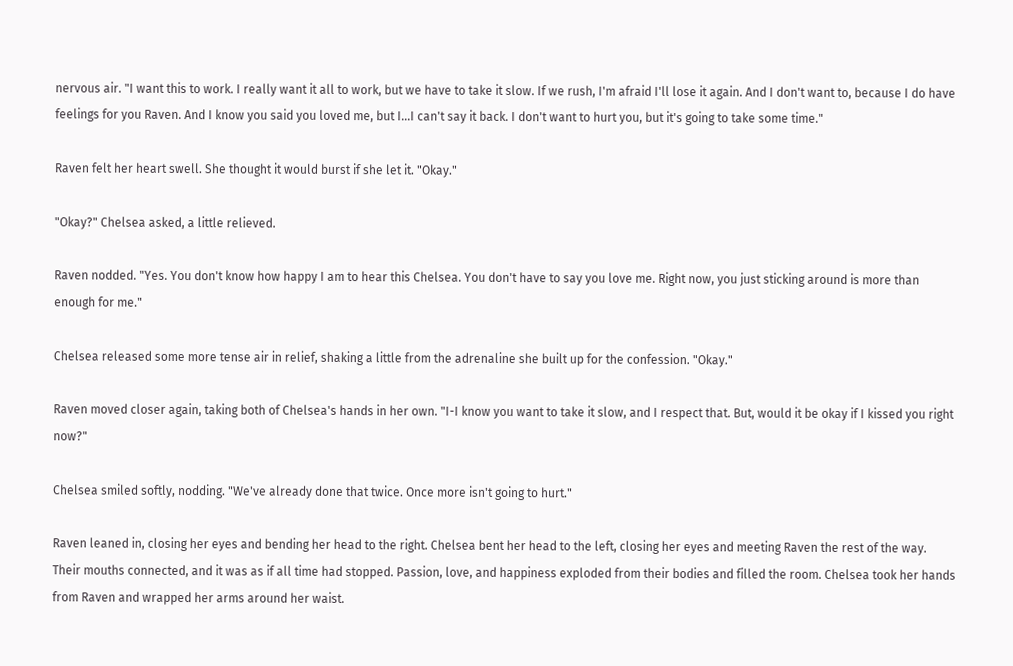nervous air. "I want this to work. I really want it all to work, but we have to take it slow. If we rush, I'm afraid I'll lose it again. And I don't want to, because I do have feelings for you Raven. And I know you said you loved me, but I...I can't say it back. I don't want to hurt you, but it's going to take some time."

Raven felt her heart swell. She thought it would burst if she let it. "Okay."

"Okay?" Chelsea asked, a little relieved.

Raven nodded. "Yes. You don't know how happy I am to hear this Chelsea. You don't have to say you love me. Right now, you just sticking around is more than enough for me."

Chelsea released some more tense air in relief, shaking a little from the adrenaline she built up for the confession. "Okay."

Raven moved closer again, taking both of Chelsea's hands in her own. "I-I know you want to take it slow, and I respect that. But, would it be okay if I kissed you right now?"

Chelsea smiled softly, nodding. "We've already done that twice. Once more isn't going to hurt."

Raven leaned in, closing her eyes and bending her head to the right. Chelsea bent her head to the left, closing her eyes and meeting Raven the rest of the way. Their mouths connected, and it was as if all time had stopped. Passion, love, and happiness exploded from their bodies and filled the room. Chelsea took her hands from Raven and wrapped her arms around her waist.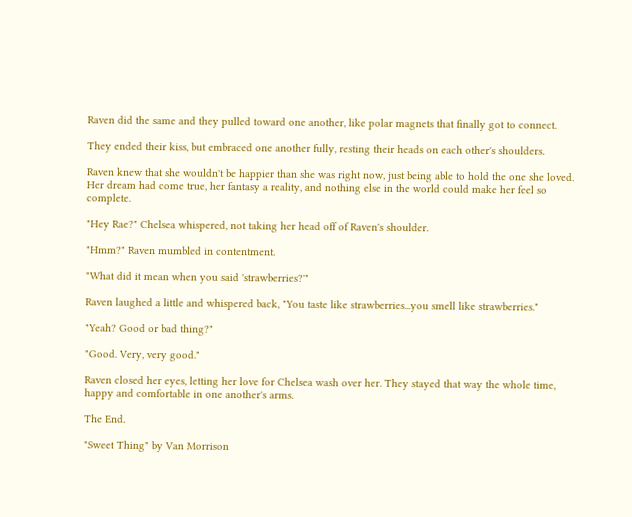Raven did the same and they pulled toward one another, like polar magnets that finally got to connect.

They ended their kiss, but embraced one another fully, resting their heads on each other's shoulders.

Raven knew that she wouldn't be happier than she was right now, just being able to hold the one she loved. Her dream had come true, her fantasy a reality, and nothing else in the world could make her feel so complete.

"Hey Rae?" Chelsea whispered, not taking her head off of Raven's shoulder.

"Hmm?" Raven mumbled in contentment.

"What did it mean when you said 'strawberries?'"

Raven laughed a little and whispered back, "You taste like strawberries...you smell like strawberries."

"Yeah? Good or bad thing?"

"Good. Very, very good."

Raven closed her eyes, letting her love for Chelsea wash over her. They stayed that way the whole time, happy and comfortable in one another's arms.

The End.

"Sweet Thing" by Van Morrison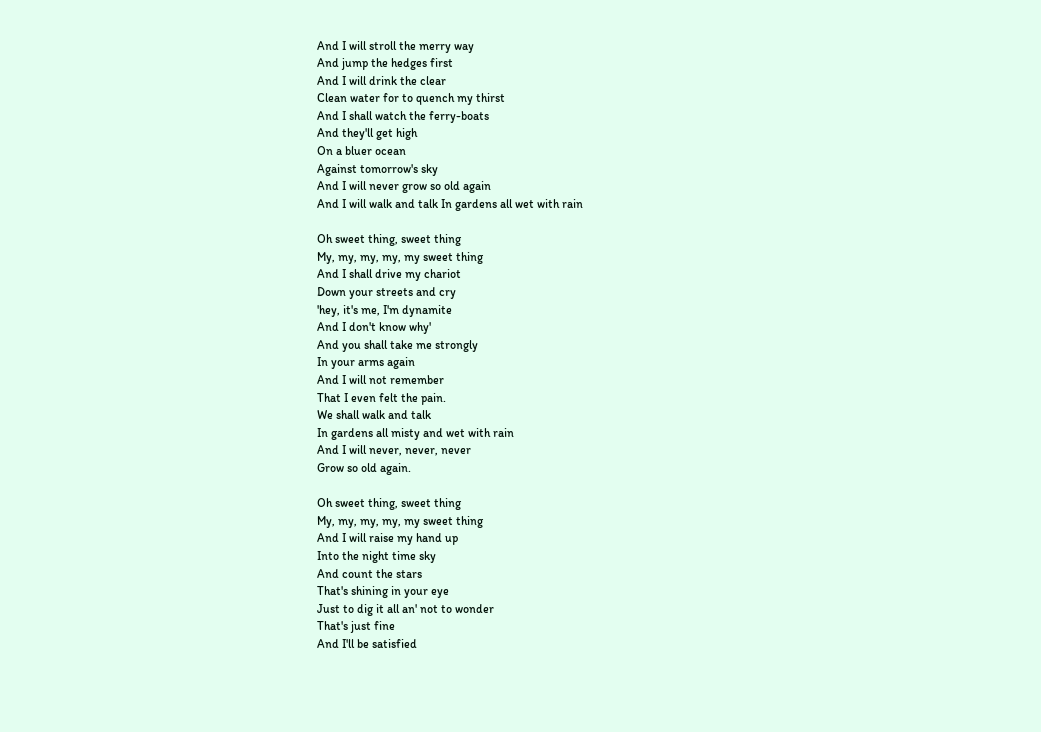And I will stroll the merry way
And jump the hedges first
And I will drink the clear
Clean water for to quench my thirst
And I shall watch the ferry-boats
And they'll get high
On a bluer ocean
Against tomorrow's sky
And I will never grow so old again
And I will walk and talk In gardens all wet with rain

Oh sweet thing, sweet thing
My, my, my, my, my sweet thing
And I shall drive my chariot
Down your streets and cry
'hey, it's me, I'm dynamite
And I don't know why'
And you shall take me strongly
In your arms again
And I will not remember
That I even felt the pain.
We shall walk and talk
In gardens all misty and wet with rain
And I will never, never, never
Grow so old again.

Oh sweet thing, sweet thing
My, my, my, my, my sweet thing
And I will raise my hand up
Into the night time sky
And count the stars
That's shining in your eye
Just to dig it all an' not to wonder
That's just fine
And I'll be satisfied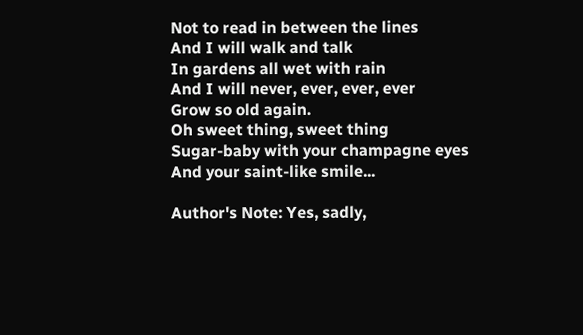Not to read in between the lines
And I will walk and talk
In gardens all wet with rain
And I will never, ever, ever, ever
Grow so old again.
Oh sweet thing, sweet thing
Sugar-baby with your champagne eyes
And your saint-like smile...

Author's Note: Yes, sadly,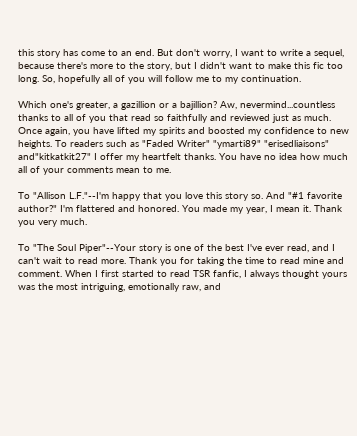this story has come to an end. But don't worry, I want to write a sequel, because there's more to the story, but I didn't want to make this fic too long. So, hopefully all of you will follow me to my continuation.

Which one's greater, a gazillion or a bajillion? Aw, nevermind...countless thanks to all of you that read so faithfully and reviewed just as much. Once again, you have lifted my spirits and boosted my confidence to new heights. To readers such as "Faded Writer" "ymarti89" "erisedliaisons" and"kitkatkit27" I offer my heartfelt thanks. You have no idea how much all of your comments mean to me.

To "Allison L.F."--I'm happy that you love this story so. And "#1 favorite author?" I'm flattered and honored. You made my year, I mean it. Thank you very much.

To "The Soul Piper"--Your story is one of the best I've ever read, and I can't wait to read more. Thank you for taking the time to read mine and comment. When I first started to read TSR fanfic, I always thought yours was the most intriguing, emotionally raw, and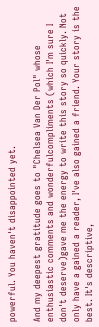powerful. You haven't disappointed yet.

And my deepest gratitude goes to "Chelsea Van Der Pol" whose enthusiastic comments and wonderfulcompliments (which I'm sure I don't deserve)gave me the energy to write this story so quickly. Not only have a gained a reader, I've also gained a friend. Your story is the best. It's descriptive,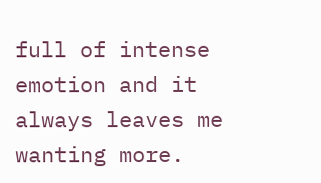full of intense emotion and it always leaves me wanting more.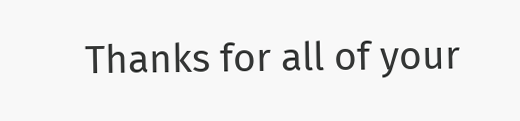Thanks for all of your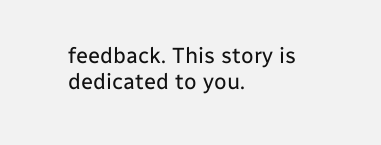feedback. This story is dedicated to you.